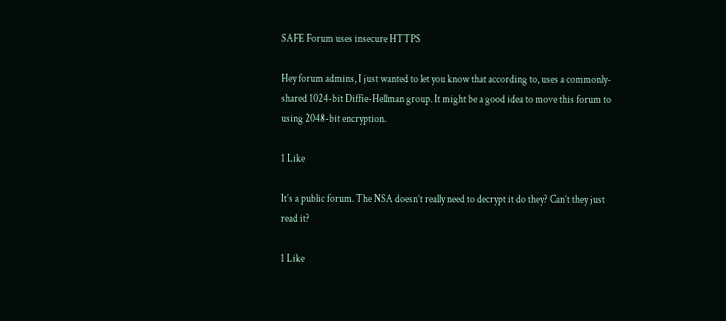SAFE Forum uses insecure HTTPS

Hey forum admins, I just wanted to let you know that according to, uses a commonly-shared 1024-bit Diffie-Hellman group. It might be a good idea to move this forum to using 2048-bit encryption.

1 Like

It’s a public forum. The NSA doesn’t really need to decrypt it do they? Can’t they just read it?

1 Like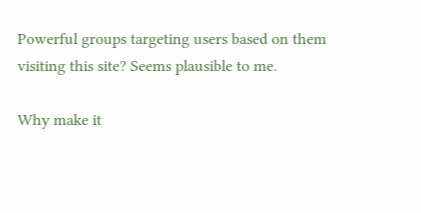Powerful groups targeting users based on them visiting this site? Seems plausible to me.

Why make it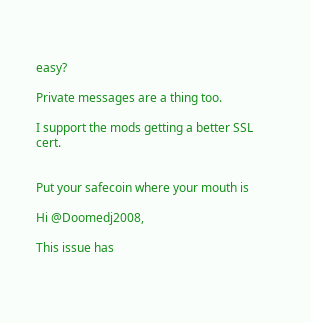easy?

Private messages are a thing too.

I support the mods getting a better SSL cert.


Put your safecoin where your mouth is

Hi @Doomedj2008,

This issue has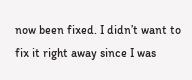now been fixed. I didn’t want to fix it right away since I was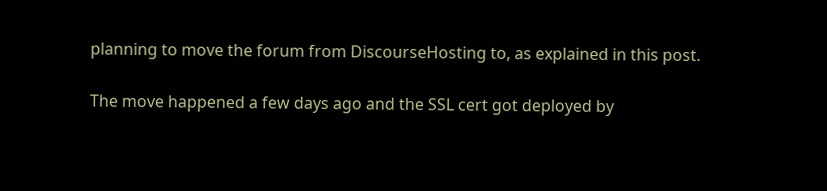planning to move the forum from DiscourseHosting to, as explained in this post.

The move happened a few days ago and the SSL cert got deployed by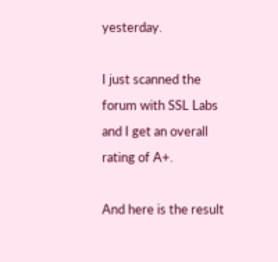yesterday.

I just scanned the forum with SSL Labs and I get an overall rating of A+.

And here is the result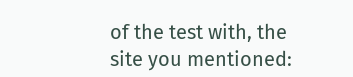of the test with, the site you mentioned: